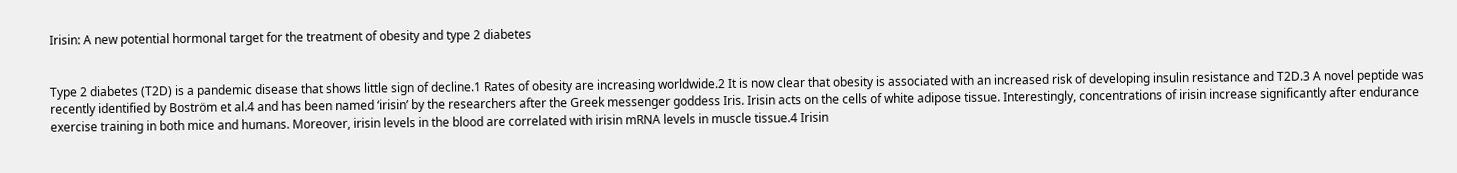Irisin: A new potential hormonal target for the treatment of obesity and type 2 diabetes


Type 2 diabetes (T2D) is a pandemic disease that shows little sign of decline.1 Rates of obesity are increasing worldwide.2 It is now clear that obesity is associated with an increased risk of developing insulin resistance and T2D.3 A novel peptide was recently identified by Boström et al.4 and has been named ‘irisin’ by the researchers after the Greek messenger goddess Iris. Irisin acts on the cells of white adipose tissue. Interestingly, concentrations of irisin increase significantly after endurance exercise training in both mice and humans. Moreover, irisin levels in the blood are correlated with irisin mRNA levels in muscle tissue.4 Irisin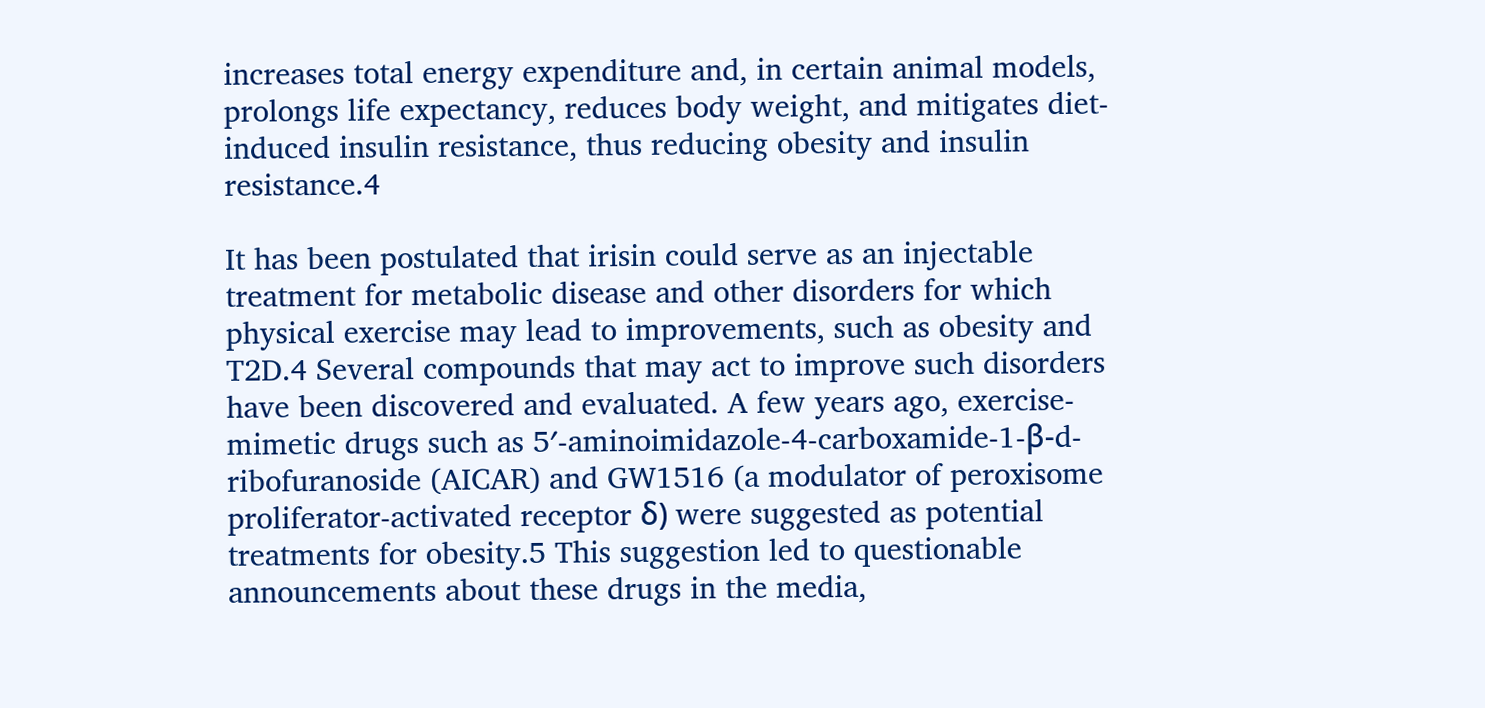increases total energy expenditure and, in certain animal models, prolongs life expectancy, reduces body weight, and mitigates diet-induced insulin resistance, thus reducing obesity and insulin resistance.4

It has been postulated that irisin could serve as an injectable treatment for metabolic disease and other disorders for which physical exercise may lead to improvements, such as obesity and T2D.4 Several compounds that may act to improve such disorders have been discovered and evaluated. A few years ago, exercise-mimetic drugs such as 5′-aminoimidazole-4-carboxamide-1-β-d-ribofuranoside (AICAR) and GW1516 (a modulator of peroxisome proliferator-activated receptor δ) were suggested as potential treatments for obesity.5 This suggestion led to questionable announcements about these drugs in the media,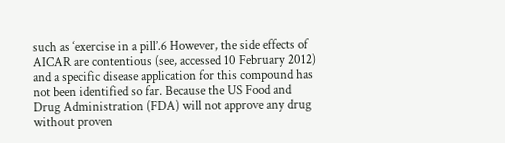such as ‘exercise in a pill’.6 However, the side effects of AICAR are contentious (see, accessed 10 February 2012) and a specific disease application for this compound has not been identified so far. Because the US Food and Drug Administration (FDA) will not approve any drug without proven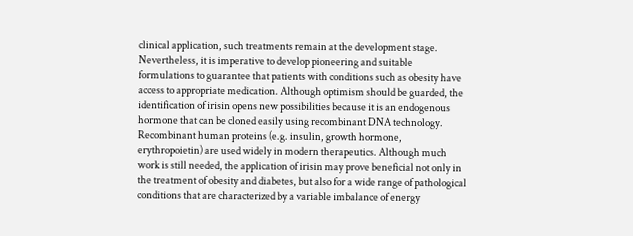clinical application, such treatments remain at the development stage. Nevertheless, it is imperative to develop pioneering and suitable formulations to guarantee that patients with conditions such as obesity have access to appropriate medication. Although optimism should be guarded, the identification of irisin opens new possibilities because it is an endogenous hormone that can be cloned easily using recombinant DNA technology. Recombinant human proteins (e.g. insulin, growth hormone, erythropoietin) are used widely in modern therapeutics. Although much work is still needed, the application of irisin may prove beneficial not only in the treatment of obesity and diabetes, but also for a wide range of pathological conditions that are characterized by a variable imbalance of energy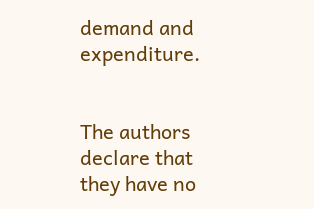demand and expenditure.


The authors declare that they have no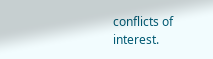conflicts of interest.